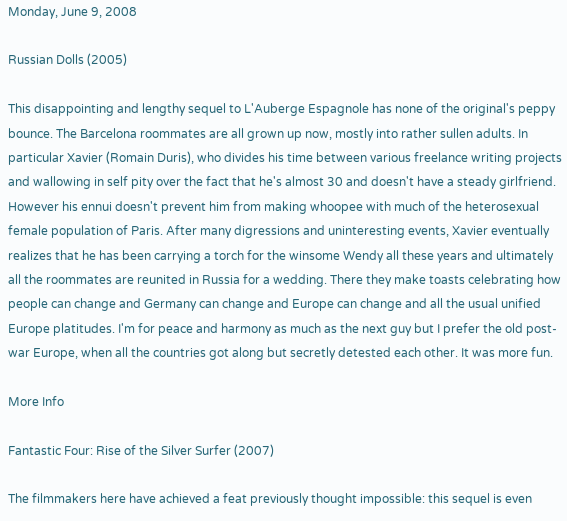Monday, June 9, 2008

Russian Dolls (2005)

This disappointing and lengthy sequel to L'Auberge Espagnole has none of the original's peppy bounce. The Barcelona roommates are all grown up now, mostly into rather sullen adults. In particular Xavier (Romain Duris), who divides his time between various freelance writing projects and wallowing in self pity over the fact that he's almost 30 and doesn't have a steady girlfriend. However his ennui doesn't prevent him from making whoopee with much of the heterosexual female population of Paris. After many digressions and uninteresting events, Xavier eventually realizes that he has been carrying a torch for the winsome Wendy all these years and ultimately all the roommates are reunited in Russia for a wedding. There they make toasts celebrating how people can change and Germany can change and Europe can change and all the usual unified Europe platitudes. I'm for peace and harmony as much as the next guy but I prefer the old post-war Europe, when all the countries got along but secretly detested each other. It was more fun.

More Info

Fantastic Four: Rise of the Silver Surfer (2007)

The filmmakers here have achieved a feat previously thought impossible: this sequel is even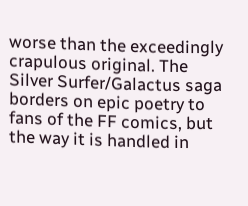worse than the exceedingly crapulous original. The Silver Surfer/Galactus saga borders on epic poetry to fans of the FF comics, but the way it is handled in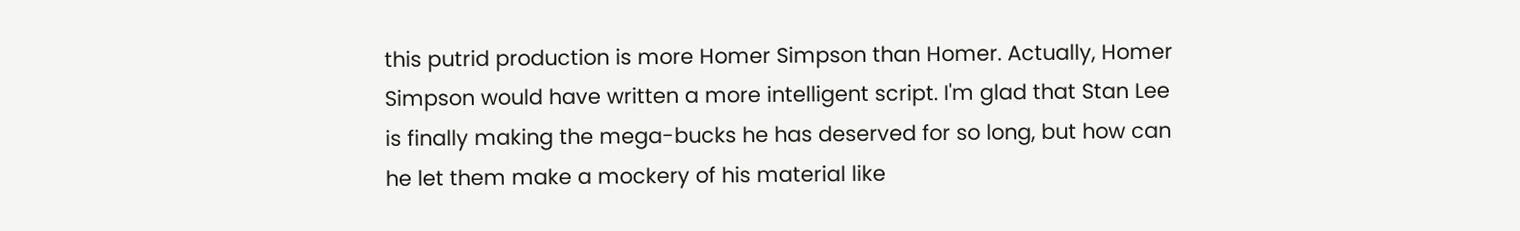this putrid production is more Homer Simpson than Homer. Actually, Homer Simpson would have written a more intelligent script. I'm glad that Stan Lee is finally making the mega-bucks he has deserved for so long, but how can he let them make a mockery of his material like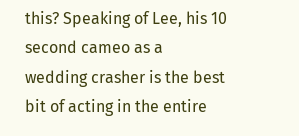this? Speaking of Lee, his 10 second cameo as a wedding crasher is the best bit of acting in the entire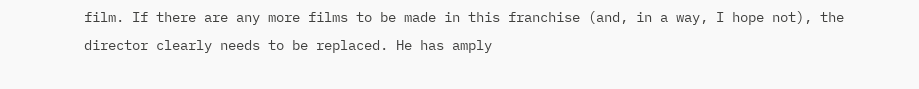film. If there are any more films to be made in this franchise (and, in a way, I hope not), the director clearly needs to be replaced. He has amply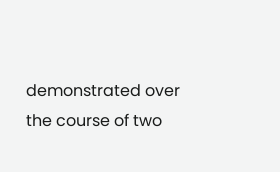demonstrated over the course of two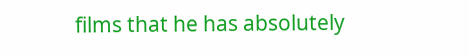films that he has absolutely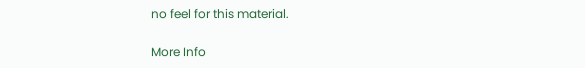no feel for this material.

More Info